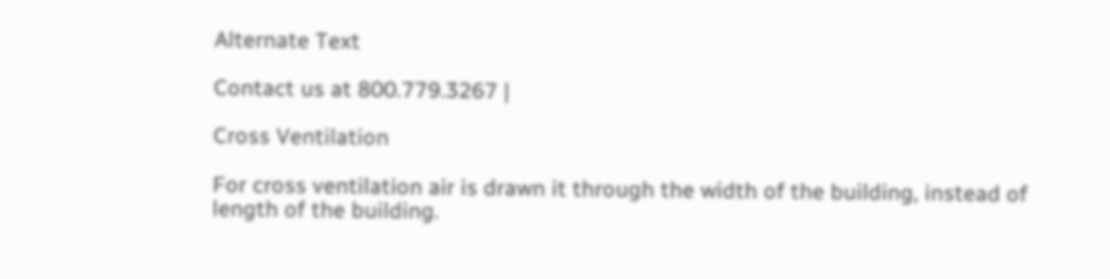Alternate Text

Contact us at 800.779.3267 |

Cross Ventilation

For cross ventilation air is drawn it through the width of the building, instead of length of the building.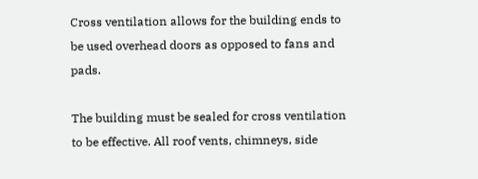Cross ventilation allows for the building ends to be used overhead doors as opposed to fans and pads.

The building must be sealed for cross ventilation to be effective. All roof vents, chimneys, side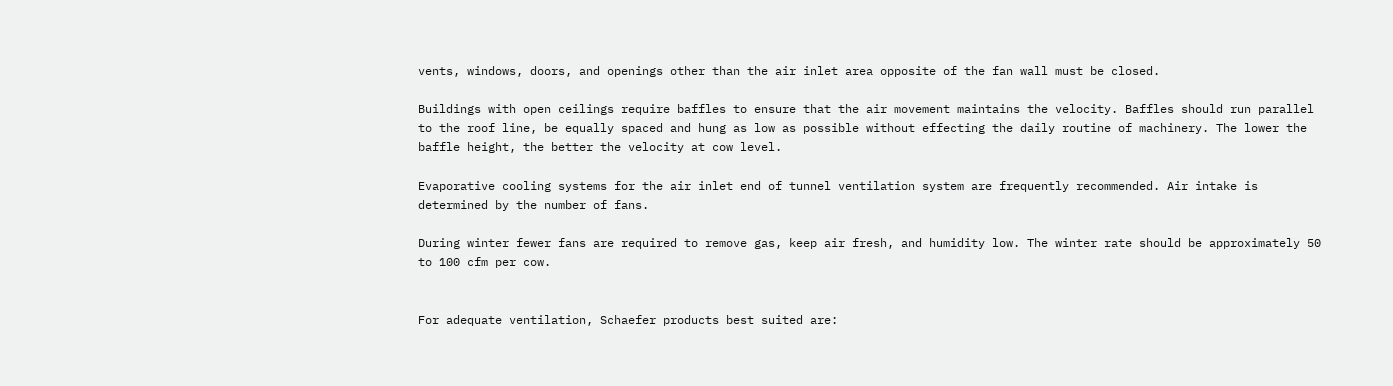vents, windows, doors, and openings other than the air inlet area opposite of the fan wall must be closed.

Buildings with open ceilings require baffles to ensure that the air movement maintains the velocity. Baffles should run parallel to the roof line, be equally spaced and hung as low as possible without effecting the daily routine of machinery. The lower the baffle height, the better the velocity at cow level.

Evaporative cooling systems for the air inlet end of tunnel ventilation system are frequently recommended. Air intake is determined by the number of fans.

During winter fewer fans are required to remove gas, keep air fresh, and humidity low. The winter rate should be approximately 50 to 100 cfm per cow.


For adequate ventilation, Schaefer products best suited are: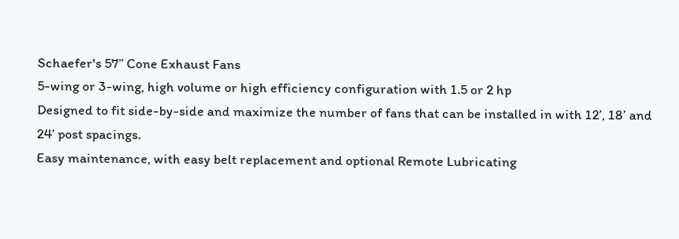Schaefer's 57” Cone Exhaust Fans
5-wing or 3-wing, high volume or high efficiency configuration with 1.5 or 2 hp
Designed to fit side-by-side and maximize the number of fans that can be installed in with 12’, 18’ and 24’ post spacings.
Easy maintenance, with easy belt replacement and optional Remote Lubricating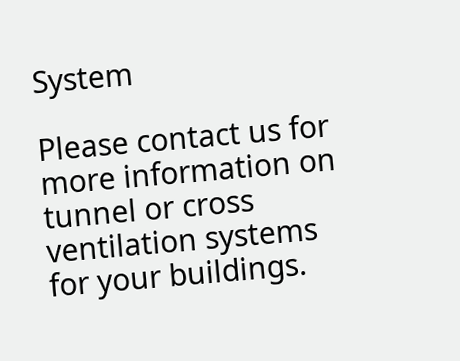System

Please contact us for more information on tunnel or cross ventilation systems for your buildings.